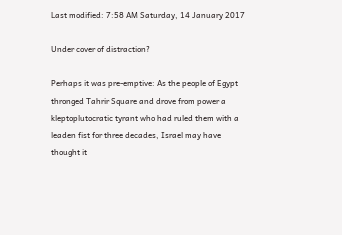Last modified: 7:58 AM Saturday, 14 January 2017

Under cover of distraction?

Perhaps it was pre-emptive: As the people of Egypt thronged Tahrir Square and drove from power a kleptoplutocratic tyrant who had ruled them with a leaden fist for three decades, Israel may have thought it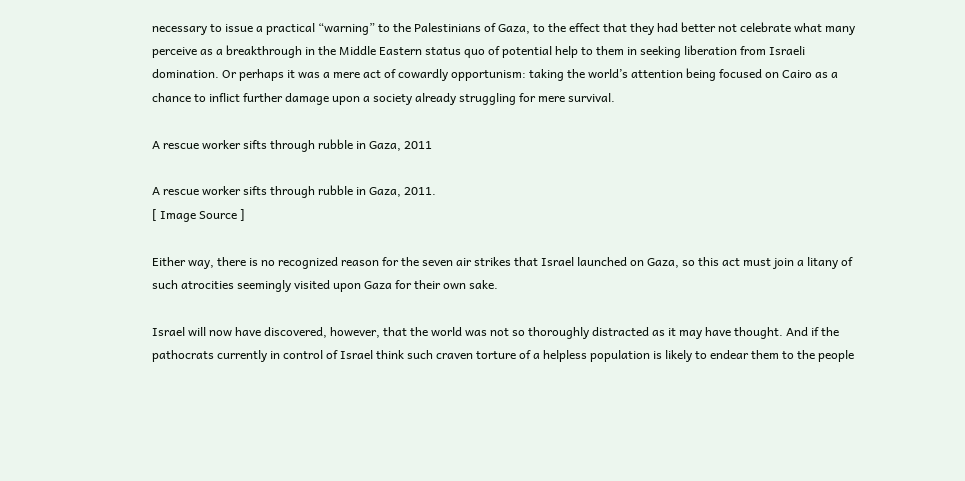necessary to issue a practical “warning” to the Palestinians of Gaza, to the effect that they had better not celebrate what many perceive as a breakthrough in the Middle Eastern status quo of potential help to them in seeking liberation from Israeli domination. Or perhaps it was a mere act of cowardly opportunism: taking the world’s attention being focused on Cairo as a chance to inflict further damage upon a society already struggling for mere survival.

A rescue worker sifts through rubble in Gaza, 2011

A rescue worker sifts through rubble in Gaza, 2011.
[ Image Source ]

Either way, there is no recognized reason for the seven air strikes that Israel launched on Gaza, so this act must join a litany of such atrocities seemingly visited upon Gaza for their own sake.

Israel will now have discovered, however, that the world was not so thoroughly distracted as it may have thought. And if the pathocrats currently in control of Israel think such craven torture of a helpless population is likely to endear them to the people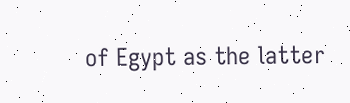of Egypt as the latter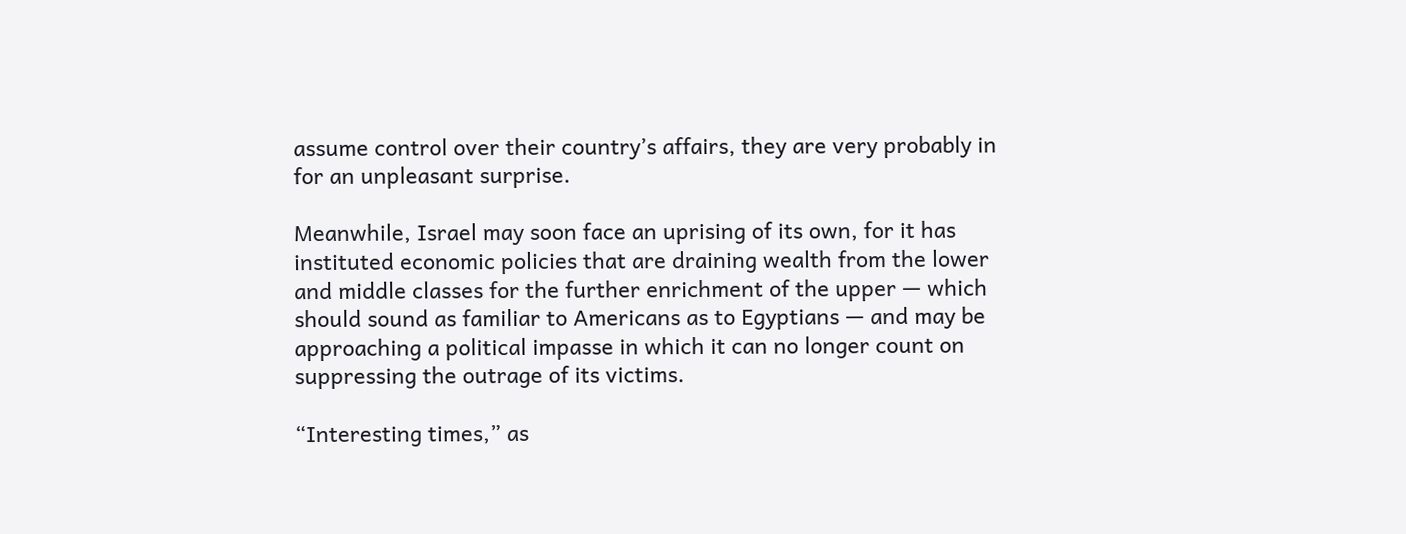assume control over their country’s affairs, they are very probably in for an unpleasant surprise.

Meanwhile, Israel may soon face an uprising of its own, for it has instituted economic policies that are draining wealth from the lower and middle classes for the further enrichment of the upper — which should sound as familiar to Americans as to Egyptians — and may be approaching a political impasse in which it can no longer count on suppressing the outrage of its victims.

“Interesting times,” as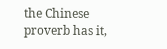the Chinese proverb has it,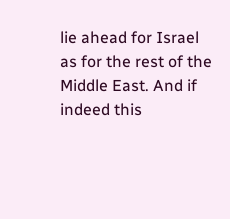lie ahead for Israel as for the rest of the Middle East. And if indeed this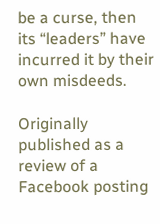be a curse, then its “leaders” have incurred it by their own misdeeds.

Originally published as a review of a Facebook posting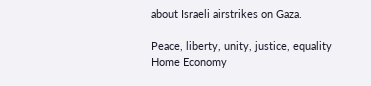about Israeli airstrikes on Gaza.

Peace, liberty, unity, justice, equality
Home Economy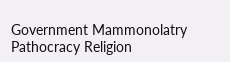Government Mammonolatry Pathocracy Religion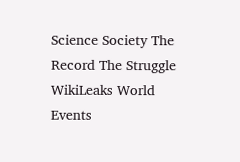Science Society The Record The Struggle WikiLeaks World Events